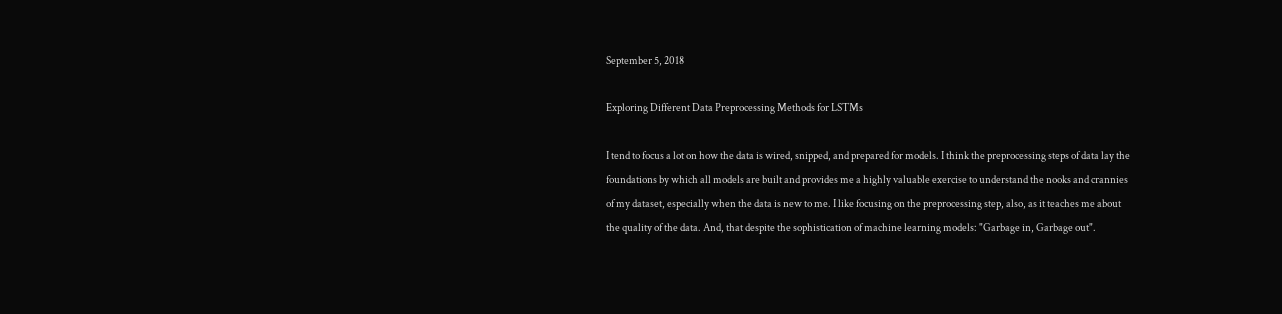September 5, 2018

Exploring Different Data Preprocessing Methods for LSTMs

I tend to focus a lot on how the data is wired, snipped, and prepared for models. I think the preprocessing steps of data lay the foundations by which all models are built and provides me a highly valuable exercise to understand the nooks and crannies of my dataset, especially when the data is new to me. I like focusing on the preprocessing step, also, as it teaches me about the quality of the data. And, that despite the sophistication of machine learning models: "Garbage in, Garbage out".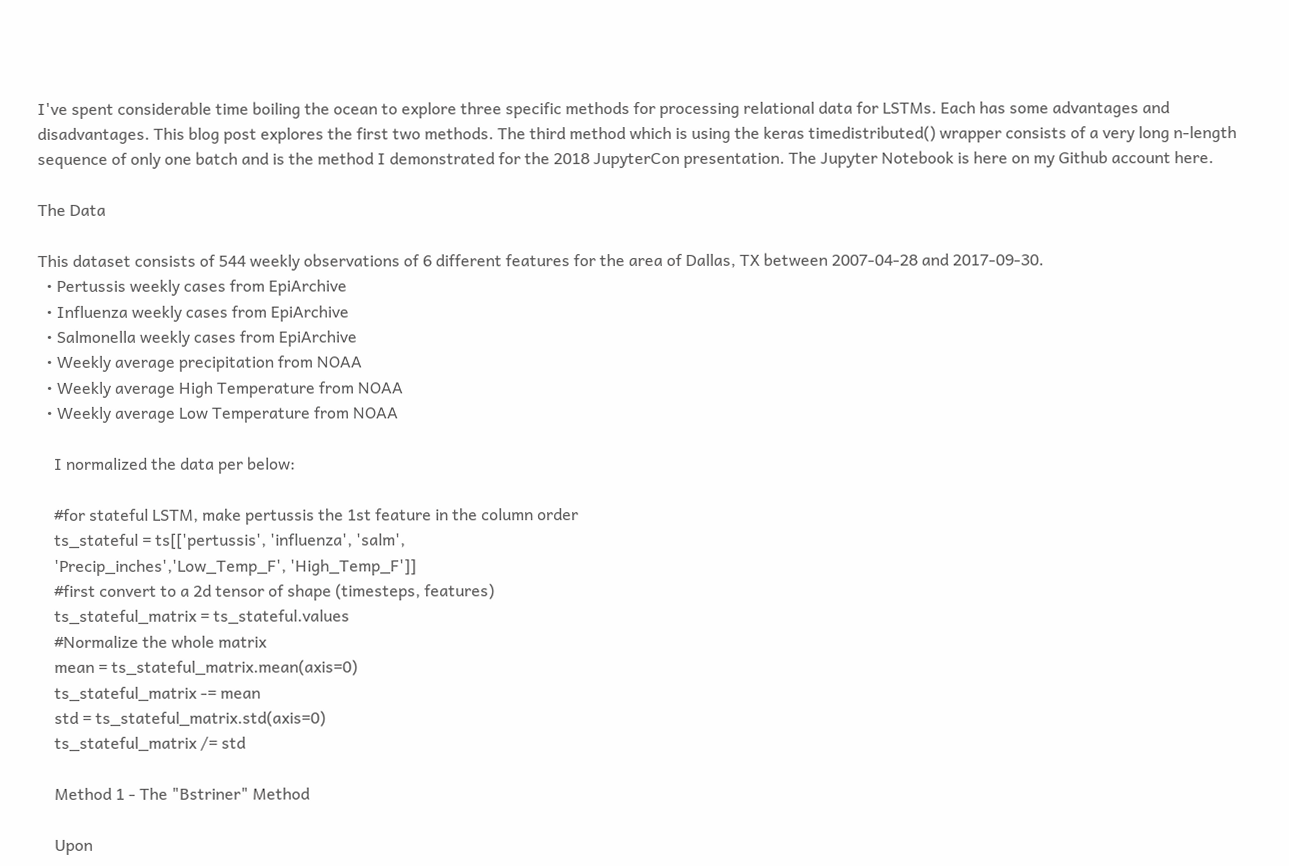I've spent considerable time boiling the ocean to explore three specific methods for processing relational data for LSTMs. Each has some advantages and disadvantages. This blog post explores the first two methods. The third method which is using the keras timedistributed() wrapper consists of a very long n-length sequence of only one batch and is the method I demonstrated for the 2018 JupyterCon presentation. The Jupyter Notebook is here on my Github account here.

The Data

This dataset consists of 544 weekly observations of 6 different features for the area of Dallas, TX between 2007-04-28 and 2017-09-30.
  • Pertussis weekly cases from EpiArchive
  • Influenza weekly cases from EpiArchive
  • Salmonella weekly cases from EpiArchive
  • Weekly average precipitation from NOAA
  • Weekly average High Temperature from NOAA
  • Weekly average Low Temperature from NOAA

    I normalized the data per below:

    #for stateful LSTM, make pertussis the 1st feature in the column order
    ts_stateful = ts[['pertussis', 'influenza', 'salm',
    'Precip_inches','Low_Temp_F', 'High_Temp_F']]
    #first convert to a 2d tensor of shape (timesteps, features)
    ts_stateful_matrix = ts_stateful.values
    #Normalize the whole matrix
    mean = ts_stateful_matrix.mean(axis=0)
    ts_stateful_matrix -= mean
    std = ts_stateful_matrix.std(axis=0)
    ts_stateful_matrix /= std

    Method 1 - The "Bstriner" Method

    Upon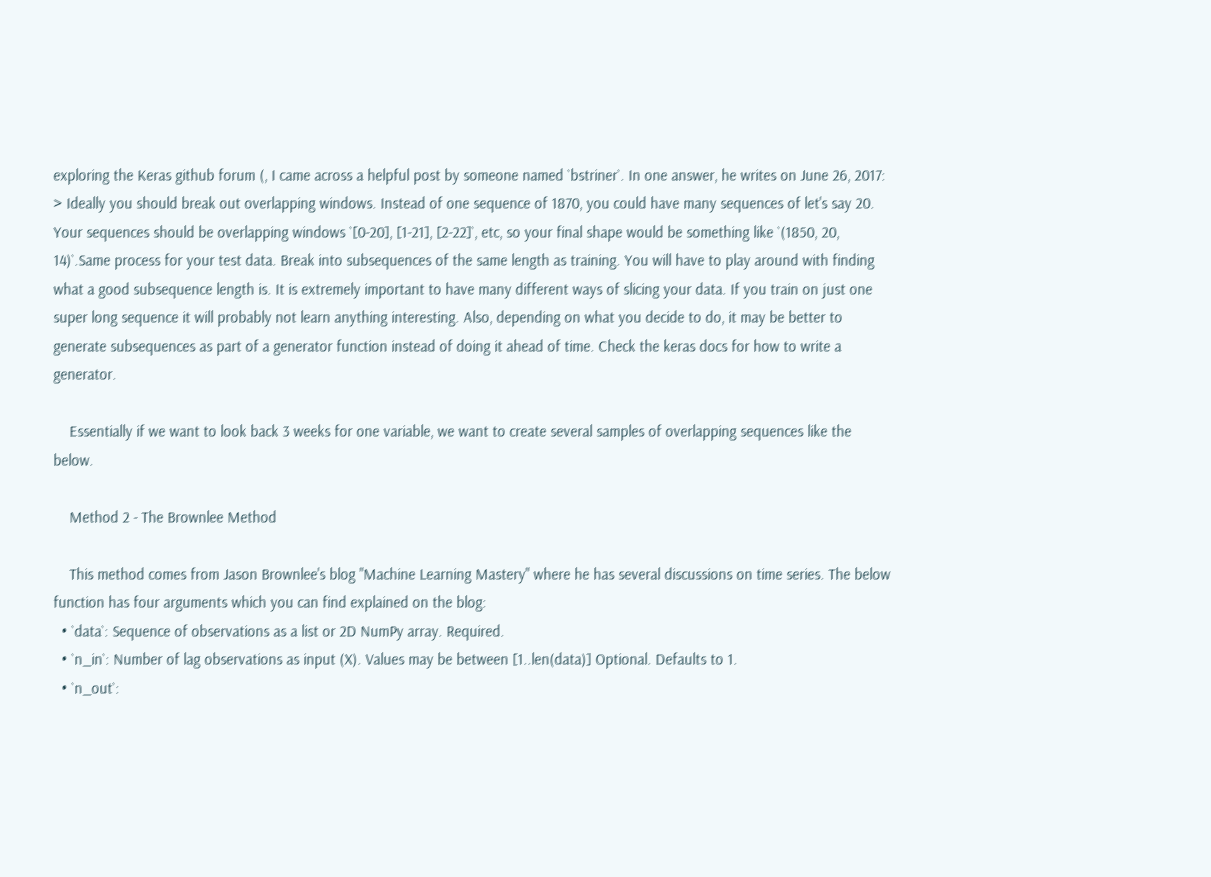exploring the Keras github forum (, I came across a helpful post by someone named `bstriner`. In one answer, he writes on June 26, 2017: > Ideally you should break out overlapping windows. Instead of one sequence of 1870, you could have many sequences of let's say 20. Your sequences should be overlapping windows `[0-20], [1-21], [2-22]`, etc, so your final shape would be something like `(1850, 20, 14)`.Same process for your test data. Break into subsequences of the same length as training. You will have to play around with finding what a good subsequence length is. It is extremely important to have many different ways of slicing your data. If you train on just one super long sequence it will probably not learn anything interesting. Also, depending on what you decide to do, it may be better to generate subsequences as part of a generator function instead of doing it ahead of time. Check the keras docs for how to write a generator.

    Essentially if we want to look back 3 weeks for one variable, we want to create several samples of overlapping sequences like the below.

    Method 2 - The Brownlee Method

    This method comes from Jason Brownlee's blog "Machine Learning Mastery" where he has several discussions on time series. The below function has four arguments which you can find explained on the blog:
  • `data`: Sequence of observations as a list or 2D NumPy array. Required.
  • `n_in`: Number of lag observations as input (X). Values may be between [1..len(data)] Optional. Defaults to 1.
  • `n_out`: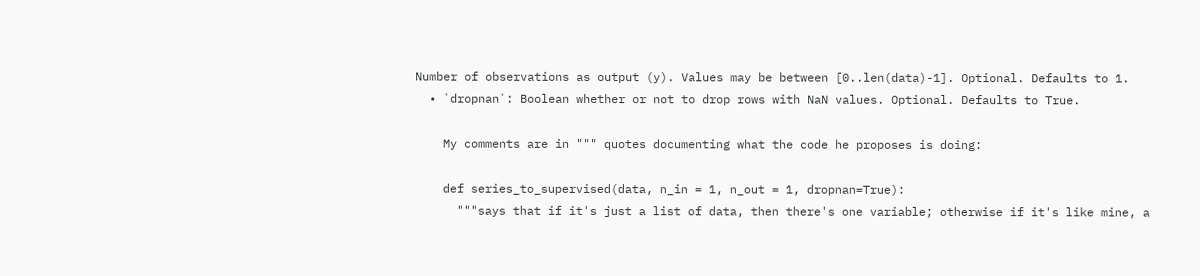Number of observations as output (y). Values may be between [0..len(data)-1]. Optional. Defaults to 1.
  • `dropnan`: Boolean whether or not to drop rows with NaN values. Optional. Defaults to True.

    My comments are in """ quotes documenting what the code he proposes is doing:

    def series_to_supervised(data, n_in = 1, n_out = 1, dropnan=True):
      """says that if it's just a list of data, then there's one variable; otherwise if it's like mine, a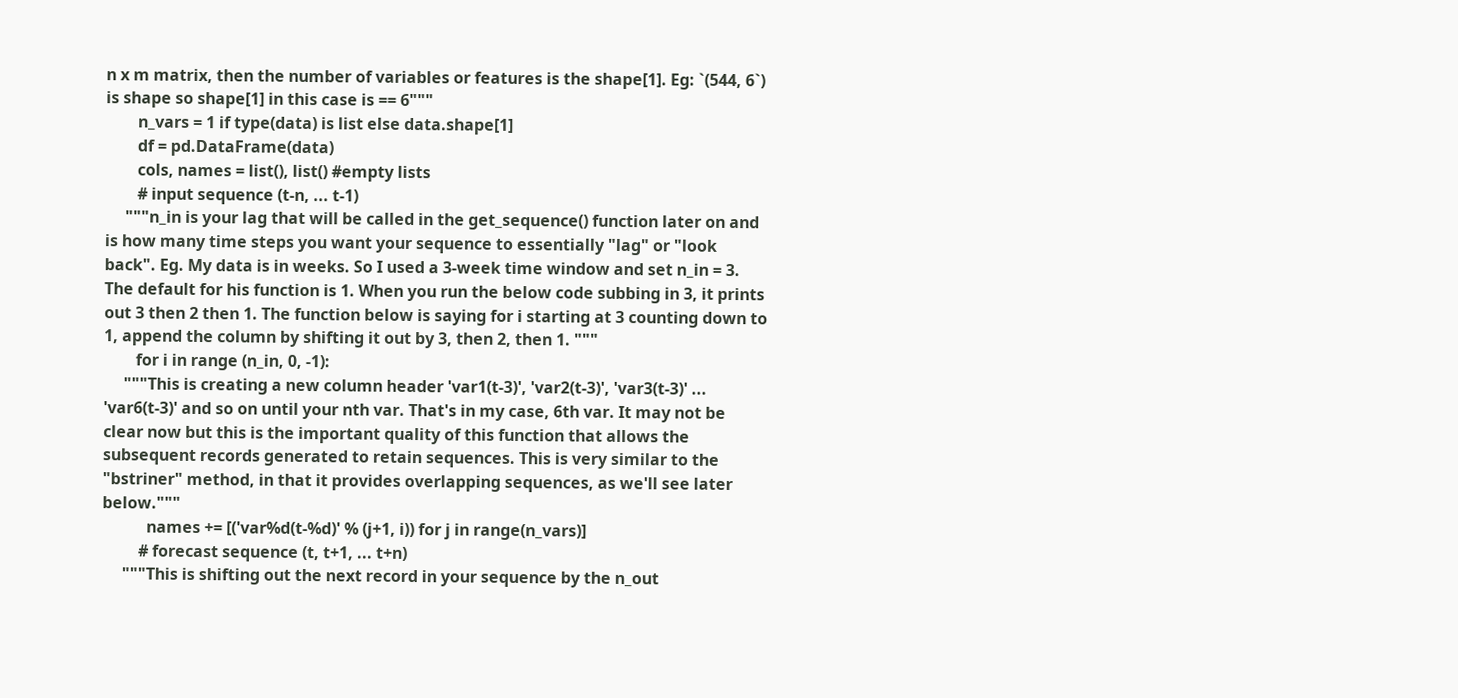n x m matrix, then the number of variables or features is the shape[1]. Eg: `(544, 6`) is shape so shape[1] in this case is == 6"""
        n_vars = 1 if type(data) is list else data.shape[1]
        df = pd.DataFrame(data)
        cols, names = list(), list() #empty lists
        # input sequence (t-n, ... t-1)
     """n_in is your lag that will be called in the get_sequence() function later on and is how many time steps you want your sequence to essentially "lag" or "look back". Eg. My data is in weeks. So I used a 3-week time window and set n_in = 3. The default for his function is 1. When you run the below code subbing in 3, it prints out 3 then 2 then 1. The function below is saying for i starting at 3 counting down to 1, append the column by shifting it out by 3, then 2, then 1. """
        for i in range (n_in, 0, -1):
     """This is creating a new column header 'var1(t-3)', 'var2(t-3)', 'var3(t-3)' ... 'var6(t-3)' and so on until your nth var. That's in my case, 6th var. It may not be clear now but this is the important quality of this function that allows the subsequent records generated to retain sequences. This is very similar to the "bstriner" method, in that it provides overlapping sequences, as we'll see later below."""
           names += [('var%d(t-%d)' % (j+1, i)) for j in range(n_vars)]
         # forecast sequence (t, t+1, ... t+n)
     """This is shifting out the next record in your sequence by the n_out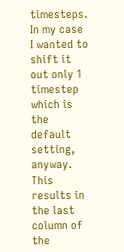timesteps. In my case I wanted to shift it out only 1 timestep which is the default setting, anyway. This results in the last column of the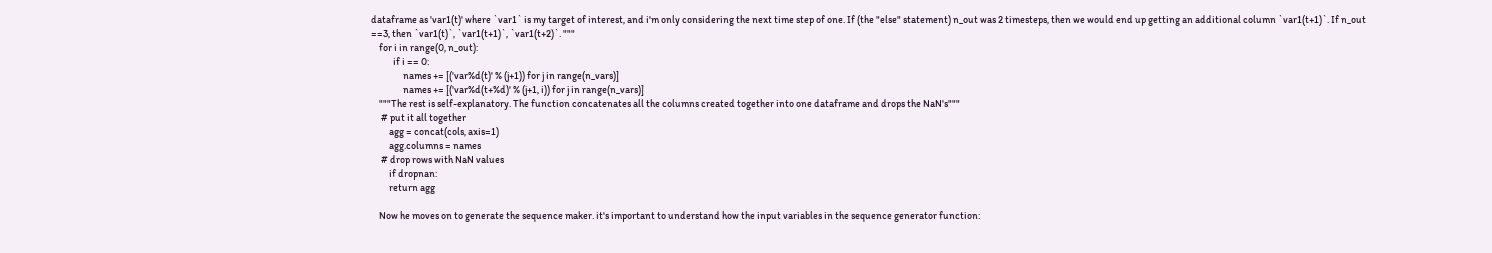dataframe as 'var1(t)' where `var1` is my target of interest, and i'm only considering the next time step of one. If (the "else" statement) n_out was 2 timesteps, then we would end up getting an additional column `var1(t+1)`. If n_out ==3, then `var1(t)`, `var1(t+1)`, `var1(t+2)`. """
    for i in range(0, n_out):
           if i == 0:
                names += [('var%d(t)' % (j+1)) for j in range(n_vars)]
                names += [('var%d(t+%d)' % (j+1, i)) for j in range(n_vars)]
    """The rest is self-explanatory. The function concatenates all the columns created together into one dataframe and drops the NaN's"""
     # put it all together
         agg = concat(cols, axis=1)
         agg.columns = names
     # drop rows with NaN values
         if dropnan:
         return agg

    Now he moves on to generate the sequence maker. it's important to understand how the input variables in the sequence generator function: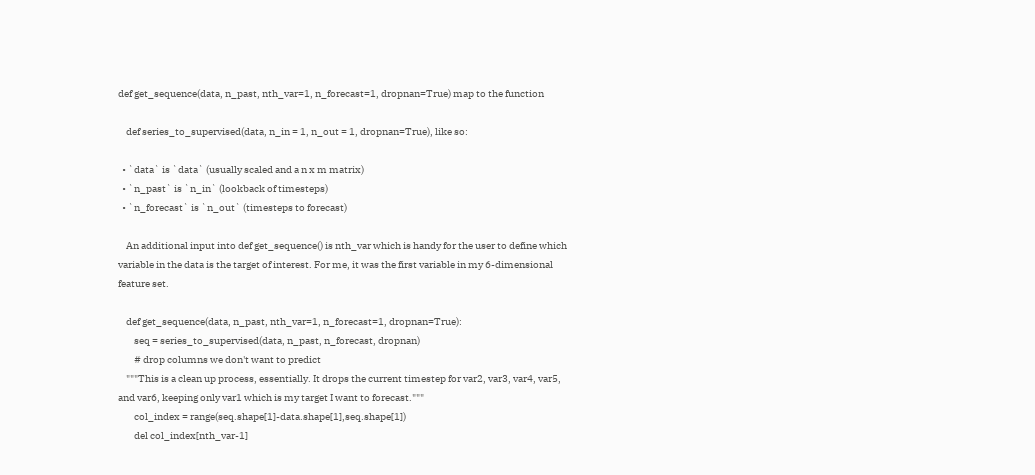def get_sequence(data, n_past, nth_var=1, n_forecast=1, dropnan=True) map to the function

    def series_to_supervised(data, n_in = 1, n_out = 1, dropnan=True), like so:

  • `data` is `data` (usually scaled and a n x m matrix)
  • `n_past` is `n_in` (lookback of timesteps)
  • `n_forecast` is `n_out` (timesteps to forecast)

    An additional input into def get_sequence() is nth_var which is handy for the user to define which variable in the data is the target of interest. For me, it was the first variable in my 6-dimensional feature set.

    def get_sequence(data, n_past, nth_var=1, n_forecast=1, dropnan=True):
        seq = series_to_supervised(data, n_past, n_forecast, dropnan)
        # drop columns we don't want to predict
    """This is a clean up process, essentially. It drops the current timestep for var2, var3, var4, var5, and var6, keeping only var1 which is my target I want to forecast."""
        col_index = range(seq.shape[1]-data.shape[1],seq.shape[1])
        del col_index[nth_var-1]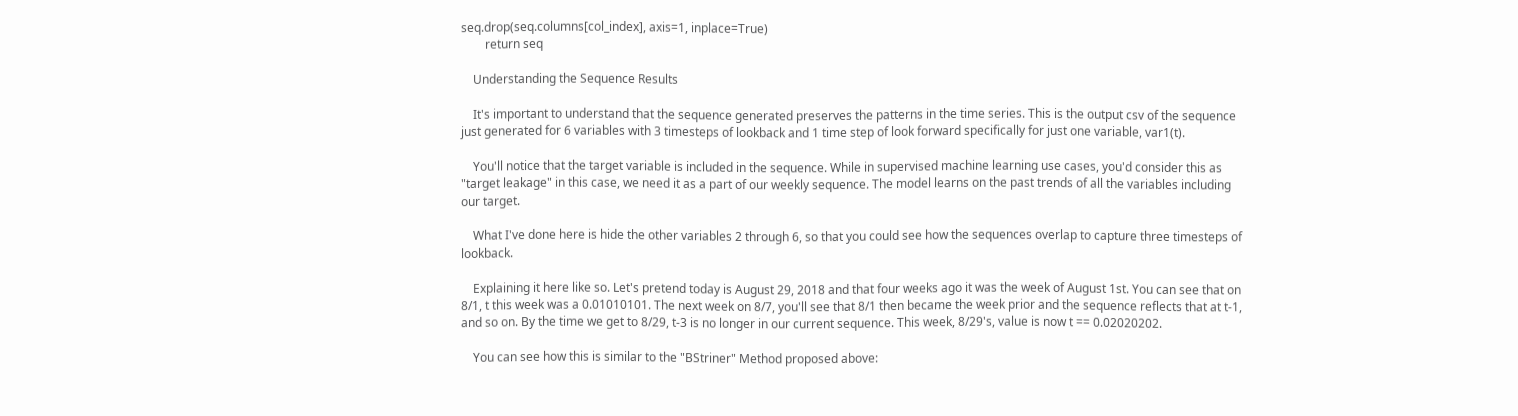seq.drop(seq.columns[col_index], axis=1, inplace=True)
        return seq

    Understanding the Sequence Results

    It's important to understand that the sequence generated preserves the patterns in the time series. This is the output csv of the sequence just generated for 6 variables with 3 timesteps of lookback and 1 time step of look forward specifically for just one variable, var1(t).

    You'll notice that the target variable is included in the sequence. While in supervised machine learning use cases, you'd consider this as "target leakage" in this case, we need it as a part of our weekly sequence. The model learns on the past trends of all the variables including our target.

    What I've done here is hide the other variables 2 through 6, so that you could see how the sequences overlap to capture three timesteps of lookback.

    Explaining it here like so. Let's pretend today is August 29, 2018 and that four weeks ago it was the week of August 1st. You can see that on 8/1, t this week was a 0.01010101. The next week on 8/7, you'll see that 8/1 then became the week prior and the sequence reflects that at t-1, and so on. By the time we get to 8/29, t-3 is no longer in our current sequence. This week, 8/29's, value is now t == 0.02020202.

    You can see how this is similar to the "BStriner" Method proposed above: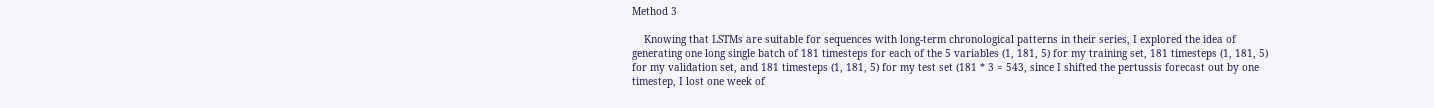Method 3

    Knowing that LSTMs are suitable for sequences with long-term chronological patterns in their series, I explored the idea of generating one long single batch of 181 timesteps for each of the 5 variables (1, 181, 5) for my training set, 181 timesteps (1, 181, 5) for my validation set, and 181 timesteps (1, 181, 5) for my test set (181 * 3 = 543, since I shifted the pertussis forecast out by one timestep, I lost one week of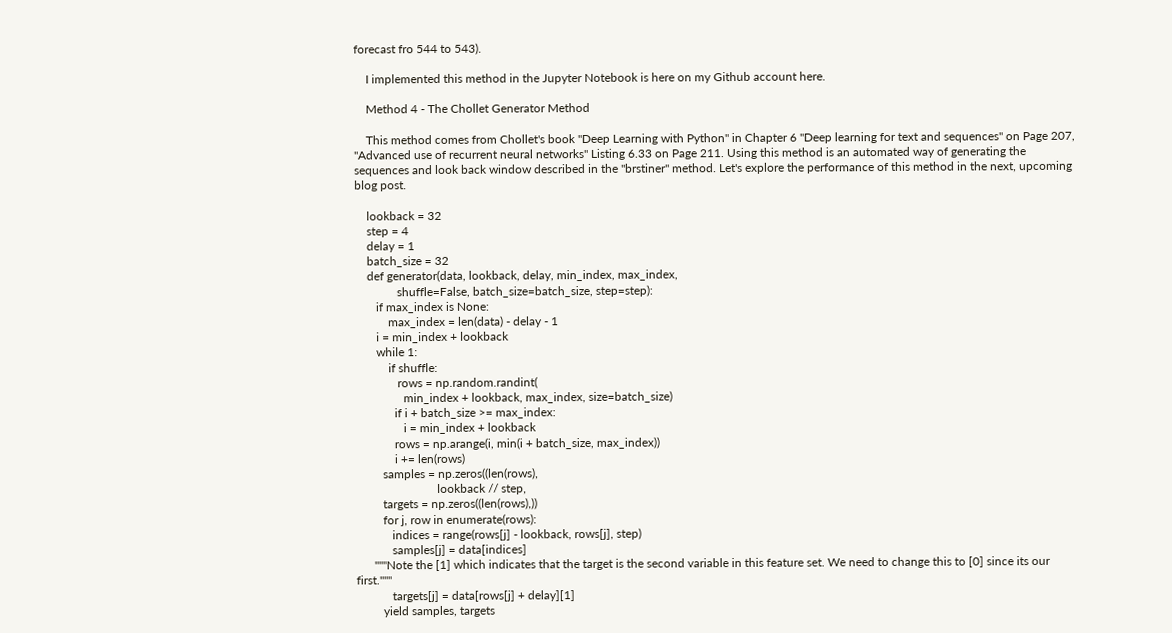forecast fro 544 to 543).

    I implemented this method in the Jupyter Notebook is here on my Github account here.

    Method 4 - The Chollet Generator Method

    This method comes from Chollet's book "Deep Learning with Python" in Chapter 6 "Deep learning for text and sequences" on Page 207, "Advanced use of recurrent neural networks" Listing 6.33 on Page 211. Using this method is an automated way of generating the sequences and look back window described in the "brstiner" method. Let's explore the performance of this method in the next, upcoming blog post.

    lookback = 32
    step = 4
    delay = 1
    batch_size = 32
    def generator(data, lookback, delay, min_index, max_index,
              shuffle=False, batch_size=batch_size, step=step):
       if max_index is None:
           max_index = len(data) - delay - 1
       i = min_index + lookback
       while 1:
           if shuffle:
              rows = np.random.randint(
                min_index + lookback, max_index, size=batch_size)
             if i + batch_size >= max_index:
                i = min_index + lookback
             rows = np.arange(i, min(i + batch_size, max_index))
             i += len(rows)
         samples = np.zeros((len(rows),
                           lookback // step,
         targets = np.zeros((len(rows),))
         for j, row in enumerate(rows):
            indices = range(rows[j] - lookback, rows[j], step)
            samples[j] = data[indices]
      """Note the [1] which indicates that the target is the second variable in this feature set. We need to change this to [0] since its our first."""
            targets[j] = data[rows[j] + delay][1]
         yield samples, targets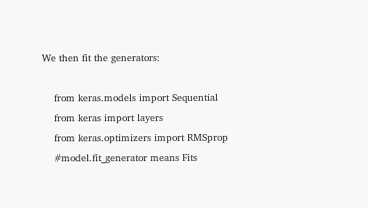We then fit the generators:

    from keras.models import Sequential
    from keras import layers
    from keras.optimizers import RMSprop
    #model.fit_generator means Fits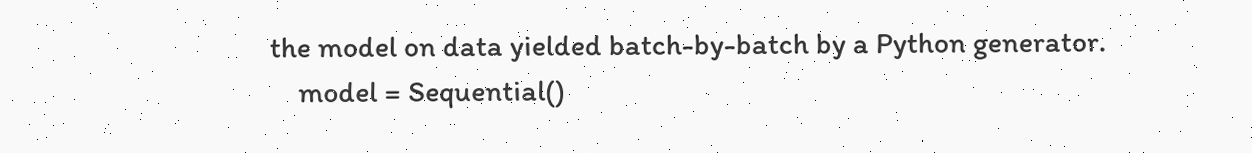the model on data yielded batch-by-batch by a Python generator.
    model = Sequential()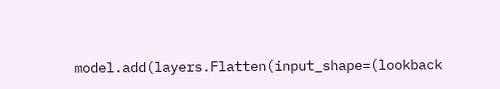model.add(layers.Flatten(input_shape=(lookback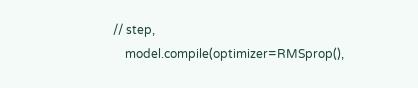// step,
    model.compile(optimizer=RMSprop(),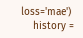loss='mae')
    history =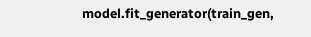model.fit_generator(train_gen,